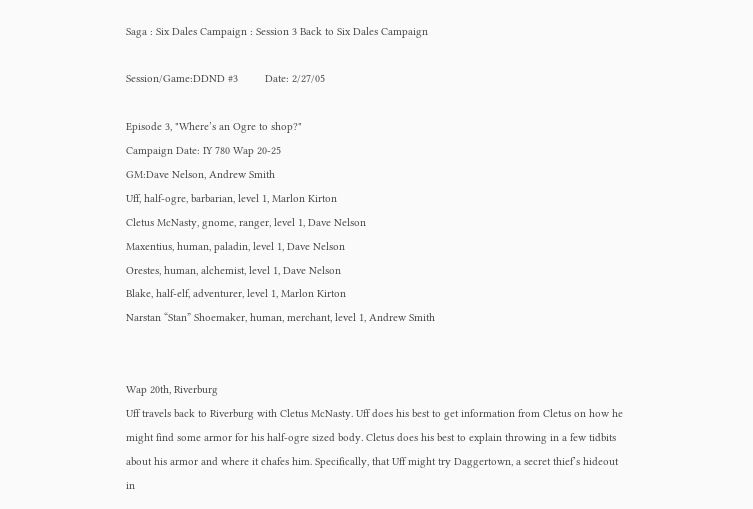Saga : Six Dales Campaign : Session 3 Back to Six Dales Campaign

Session/Game:DDND #3         Date: 2/27/05

Episode 3, "Where’s an Ogre to shop?"
Campaign Date: IY 780 Wap 20-25
GM:Dave Nelson, Andrew Smith
Uff, half-ogre, barbarian, level 1, Marlon Kirton
Cletus McNasty, gnome, ranger, level 1, Dave Nelson
Maxentius, human, paladin, level 1, Dave Nelson
Orestes, human, alchemist, level 1, Dave Nelson
Blake, half-elf, adventurer, level 1, Marlon Kirton
Narstan “Stan” Shoemaker, human, merchant, level 1, Andrew Smith


Wap 20th, Riverburg
Uff travels back to Riverburg with Cletus McNasty. Uff does his best to get information from Cletus on how he might find some armor for his half-ogre sized body. Cletus does his best to explain throwing in a few tidbits about his armor and where it chafes him. Specifically, that Uff might try Daggertown, a secret thief’s hideout in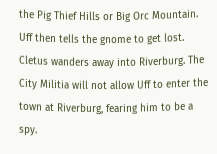the Pig Thief Hills or Big Orc Mountain. Uff then tells the gnome to get lost. Cletus wanders away into Riverburg. The City Militia will not allow Uff to enter the town at Riverburg, fearing him to be a spy.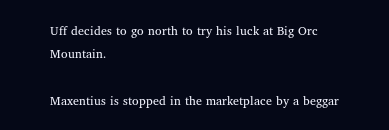Uff decides to go north to try his luck at Big Orc Mountain.

Maxentius is stopped in the marketplace by a beggar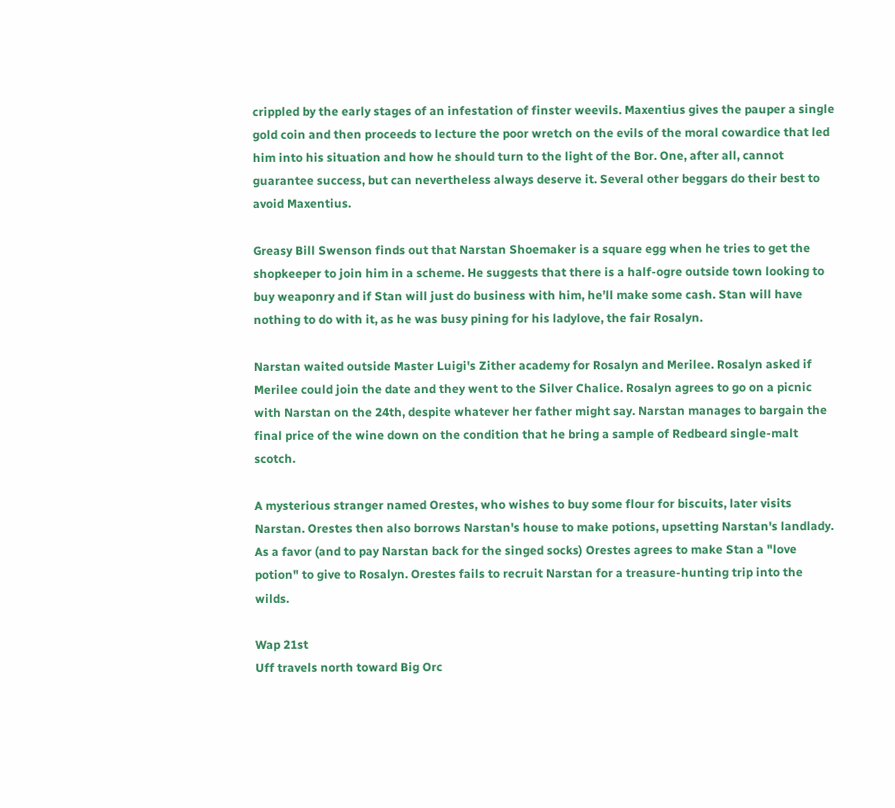crippled by the early stages of an infestation of finster weevils. Maxentius gives the pauper a single gold coin and then proceeds to lecture the poor wretch on the evils of the moral cowardice that led him into his situation and how he should turn to the light of the Bor. One, after all, cannot guarantee success, but can nevertheless always deserve it. Several other beggars do their best to avoid Maxentius.

Greasy Bill Swenson finds out that Narstan Shoemaker is a square egg when he tries to get the shopkeeper to join him in a scheme. He suggests that there is a half-ogre outside town looking to buy weaponry and if Stan will just do business with him, he’ll make some cash. Stan will have nothing to do with it, as he was busy pining for his ladylove, the fair Rosalyn.

Narstan waited outside Master Luigi's Zither academy for Rosalyn and Merilee. Rosalyn asked if Merilee could join the date and they went to the Silver Chalice. Rosalyn agrees to go on a picnic with Narstan on the 24th, despite whatever her father might say. Narstan manages to bargain the final price of the wine down on the condition that he bring a sample of Redbeard single-malt scotch.

A mysterious stranger named Orestes, who wishes to buy some flour for biscuits, later visits Narstan. Orestes then also borrows Narstan's house to make potions, upsetting Narstan's landlady. As a favor (and to pay Narstan back for the singed socks) Orestes agrees to make Stan a "love potion" to give to Rosalyn. Orestes fails to recruit Narstan for a treasure-hunting trip into the wilds.

Wap 21st
Uff travels north toward Big Orc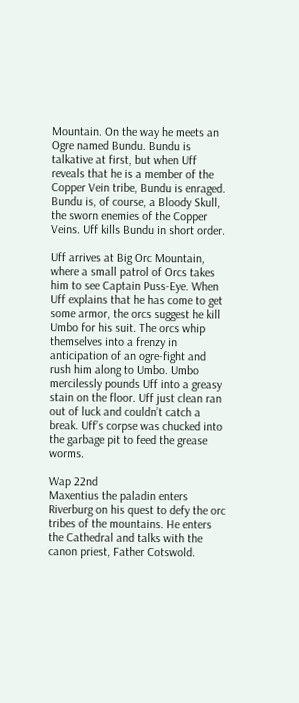Mountain. On the way he meets an Ogre named Bundu. Bundu is talkative at first, but when Uff reveals that he is a member of the Copper Vein tribe, Bundu is enraged. Bundu is, of course, a Bloody Skull, the sworn enemies of the Copper Veins. Uff kills Bundu in short order.

Uff arrives at Big Orc Mountain, where a small patrol of Orcs takes him to see Captain Puss-Eye. When Uff explains that he has come to get some armor, the orcs suggest he kill Umbo for his suit. The orcs whip themselves into a frenzy in anticipation of an ogre-fight and rush him along to Umbo. Umbo mercilessly pounds Uff into a greasy stain on the floor. Uff just clean ran out of luck and couldn’t catch a break. Uff’s corpse was chucked into the garbage pit to feed the grease worms.

Wap 22nd
Maxentius the paladin enters Riverburg on his quest to defy the orc tribes of the mountains. He enters the Cathedral and talks with the canon priest, Father Cotswold.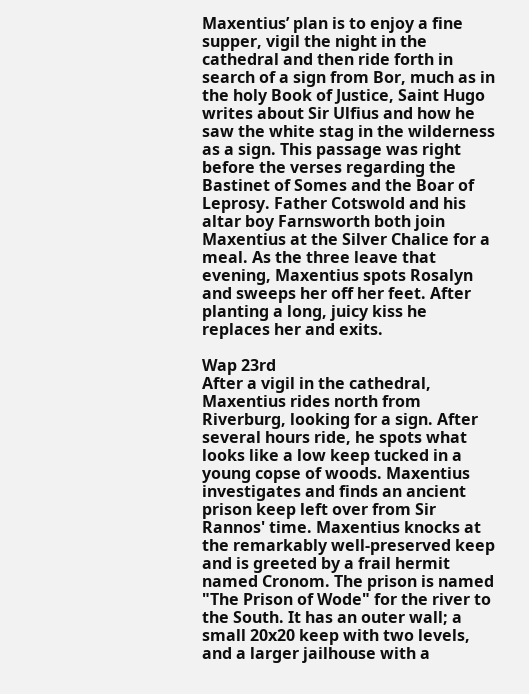Maxentius’ plan is to enjoy a fine supper, vigil the night in the cathedral and then ride forth in search of a sign from Bor, much as in the holy Book of Justice, Saint Hugo writes about Sir Ulfius and how he saw the white stag in the wilderness as a sign. This passage was right before the verses regarding the Bastinet of Somes and the Boar of Leprosy. Father Cotswold and his altar boy Farnsworth both join Maxentius at the Silver Chalice for a meal. As the three leave that evening, Maxentius spots Rosalyn and sweeps her off her feet. After planting a long, juicy kiss he replaces her and exits.

Wap 23rd
After a vigil in the cathedral, Maxentius rides north from Riverburg, looking for a sign. After several hours ride, he spots what looks like a low keep tucked in a young copse of woods. Maxentius investigates and finds an ancient prison keep left over from Sir Rannos' time. Maxentius knocks at the remarkably well-preserved keep and is greeted by a frail hermit named Cronom. The prison is named "The Prison of Wode" for the river to the South. It has an outer wall; a small 20x20 keep with two levels, and a larger jailhouse with a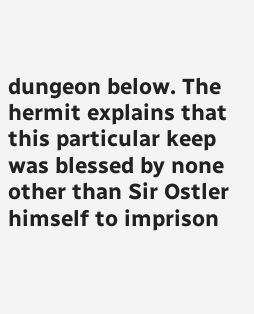dungeon below. The hermit explains that this particular keep was blessed by none other than Sir Ostler himself to imprison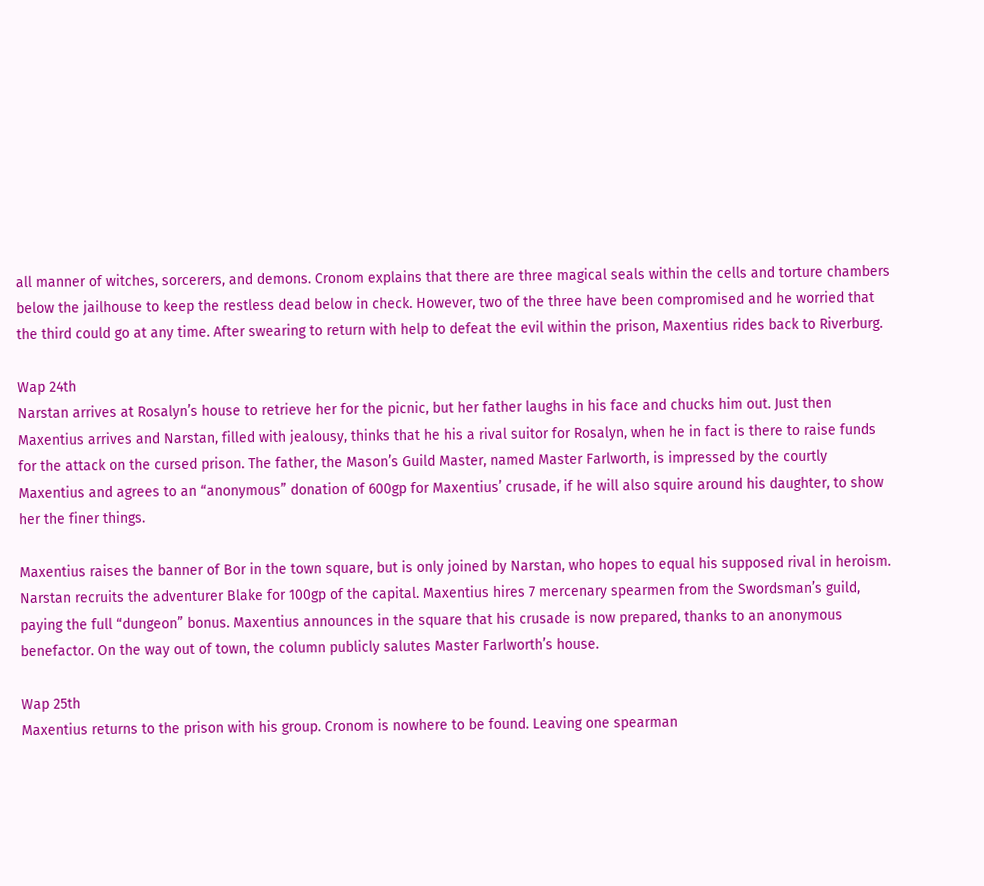all manner of witches, sorcerers, and demons. Cronom explains that there are three magical seals within the cells and torture chambers below the jailhouse to keep the restless dead below in check. However, two of the three have been compromised and he worried that the third could go at any time. After swearing to return with help to defeat the evil within the prison, Maxentius rides back to Riverburg.

Wap 24th
Narstan arrives at Rosalyn’s house to retrieve her for the picnic, but her father laughs in his face and chucks him out. Just then Maxentius arrives and Narstan, filled with jealousy, thinks that he his a rival suitor for Rosalyn, when he in fact is there to raise funds for the attack on the cursed prison. The father, the Mason’s Guild Master, named Master Farlworth, is impressed by the courtly Maxentius and agrees to an “anonymous” donation of 600gp for Maxentius’ crusade, if he will also squire around his daughter, to show her the finer things.

Maxentius raises the banner of Bor in the town square, but is only joined by Narstan, who hopes to equal his supposed rival in heroism. Narstan recruits the adventurer Blake for 100gp of the capital. Maxentius hires 7 mercenary spearmen from the Swordsman’s guild, paying the full “dungeon” bonus. Maxentius announces in the square that his crusade is now prepared, thanks to an anonymous benefactor. On the way out of town, the column publicly salutes Master Farlworth’s house.

Wap 25th
Maxentius returns to the prison with his group. Cronom is nowhere to be found. Leaving one spearman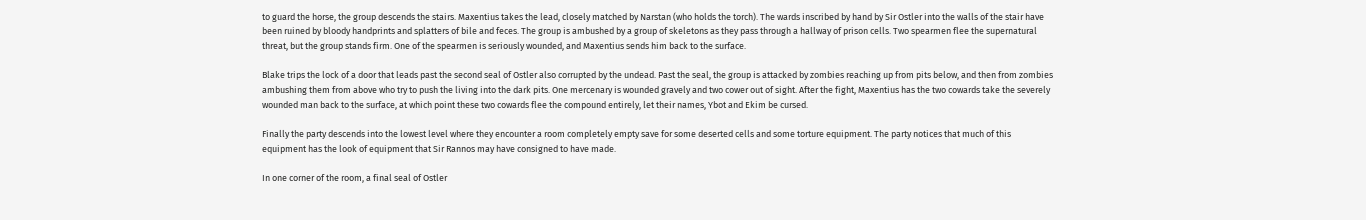to guard the horse, the group descends the stairs. Maxentius takes the lead, closely matched by Narstan (who holds the torch). The wards inscribed by hand by Sir Ostler into the walls of the stair have been ruined by bloody handprints and splatters of bile and feces. The group is ambushed by a group of skeletons as they pass through a hallway of prison cells. Two spearmen flee the supernatural threat, but the group stands firm. One of the spearmen is seriously wounded, and Maxentius sends him back to the surface.

Blake trips the lock of a door that leads past the second seal of Ostler also corrupted by the undead. Past the seal, the group is attacked by zombies reaching up from pits below, and then from zombies ambushing them from above who try to push the living into the dark pits. One mercenary is wounded gravely and two cower out of sight. After the fight, Maxentius has the two cowards take the severely wounded man back to the surface, at which point these two cowards flee the compound entirely, let their names, Ybot and Ekim be cursed.

Finally the party descends into the lowest level where they encounter a room completely empty save for some deserted cells and some torture equipment. The party notices that much of this equipment has the look of equipment that Sir Rannos may have consigned to have made.

In one corner of the room, a final seal of Ostler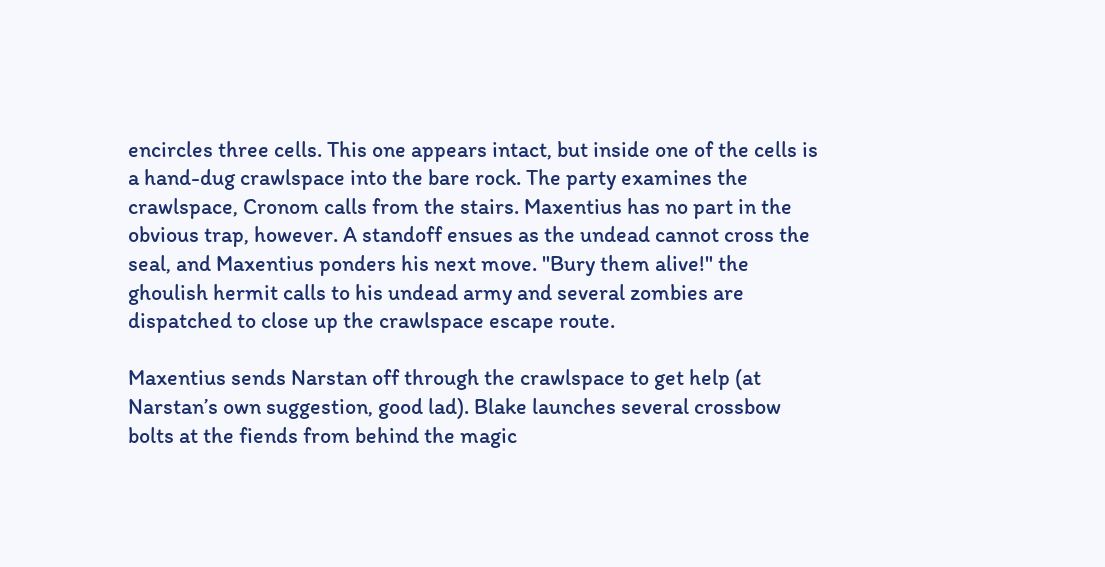encircles three cells. This one appears intact, but inside one of the cells is a hand-dug crawlspace into the bare rock. The party examines the crawlspace, Cronom calls from the stairs. Maxentius has no part in the obvious trap, however. A standoff ensues as the undead cannot cross the seal, and Maxentius ponders his next move. "Bury them alive!" the ghoulish hermit calls to his undead army and several zombies are dispatched to close up the crawlspace escape route.

Maxentius sends Narstan off through the crawlspace to get help (at Narstan’s own suggestion, good lad). Blake launches several crossbow bolts at the fiends from behind the magic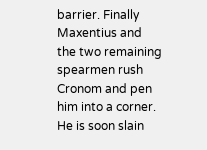barrier. Finally Maxentius and the two remaining spearmen rush Cronom and pen him into a corner. He is soon slain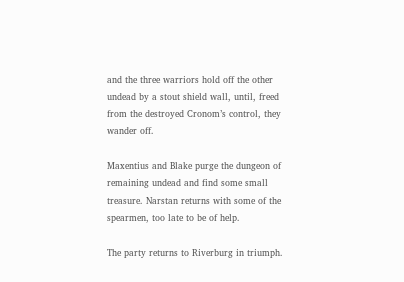and the three warriors hold off the other undead by a stout shield wall, until, freed from the destroyed Cronom’s control, they wander off.

Maxentius and Blake purge the dungeon of remaining undead and find some small treasure. Narstan returns with some of the spearmen, too late to be of help.

The party returns to Riverburg in triumph.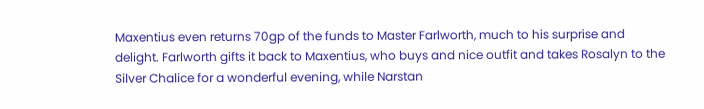Maxentius even returns 70gp of the funds to Master Farlworth, much to his surprise and delight. Farlworth gifts it back to Maxentius, who buys and nice outfit and takes Rosalyn to the Silver Chalice for a wonderful evening, while Narstan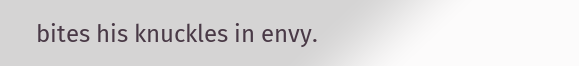bites his knuckles in envy.